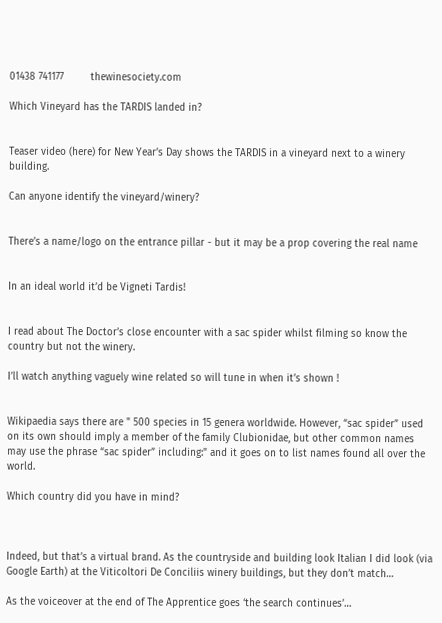01438 741177         thewinesociety.com

Which Vineyard has the TARDIS landed in?


Teaser video (here) for New Year’s Day shows the TARDIS in a vineyard next to a winery building.

Can anyone identify the vineyard/winery?


There’s a name/logo on the entrance pillar - but it may be a prop covering the real name


In an ideal world it’d be Vigneti Tardis!


I read about The Doctor’s close encounter with a sac spider whilst filming so know the country but not the winery.

I’ll watch anything vaguely wine related so will tune in when it’s shown !


Wikipaedia says there are " 500 species in 15 genera worldwide. However, “sac spider” used on its own should imply a member of the family Clubionidae, but other common names may use the phrase “sac spider” including:" and it goes on to list names found all over the world.

Which country did you have in mind?



Indeed, but that’s a virtual brand. As the countryside and building look Italian I did look (via Google Earth) at the Viticoltori De Conciliis winery buildings, but they don’t match…

As the voiceover at the end of The Apprentice goes ‘the search continues’…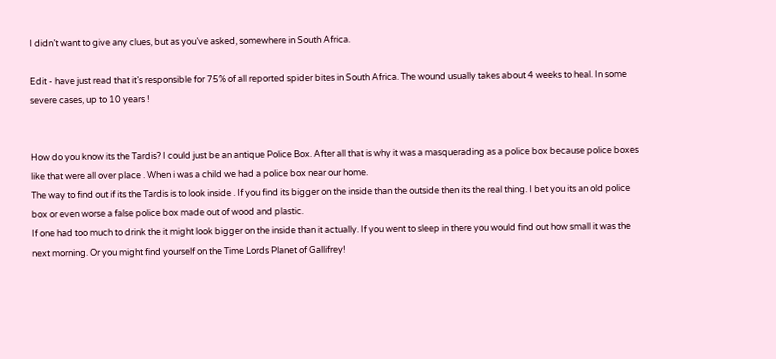I didn’t want to give any clues, but as you’ve asked, somewhere in South Africa.

Edit - have just read that it’s responsible for 75% of all reported spider bites in South Africa. The wound usually takes about 4 weeks to heal. In some severe cases, up to 10 years !


How do you know its the Tardis? I could just be an antique Police Box. After all that is why it was a masquerading as a police box because police boxes like that were all over place . When i was a child we had a police box near our home.
The way to find out if its the Tardis is to look inside . If you find its bigger on the inside than the outside then its the real thing. I bet you its an old police box or even worse a false police box made out of wood and plastic.
If one had too much to drink the it might look bigger on the inside than it actually. If you went to sleep in there you would find out how small it was the next morning. Or you might find yourself on the Time Lords Planet of Gallifrey!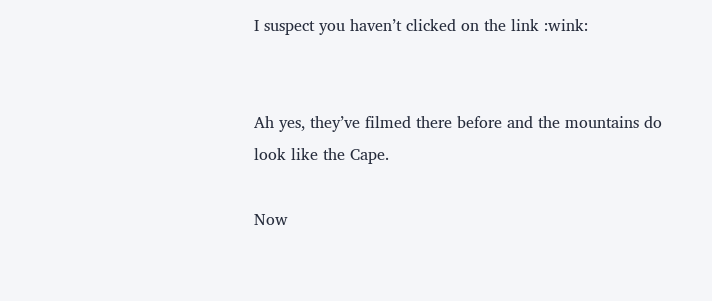I suspect you haven’t clicked on the link :wink:


Ah yes, they’ve filmed there before and the mountains do look like the Cape.

Now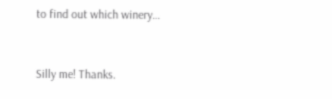to find out which winery…


Silly me! Thanks.